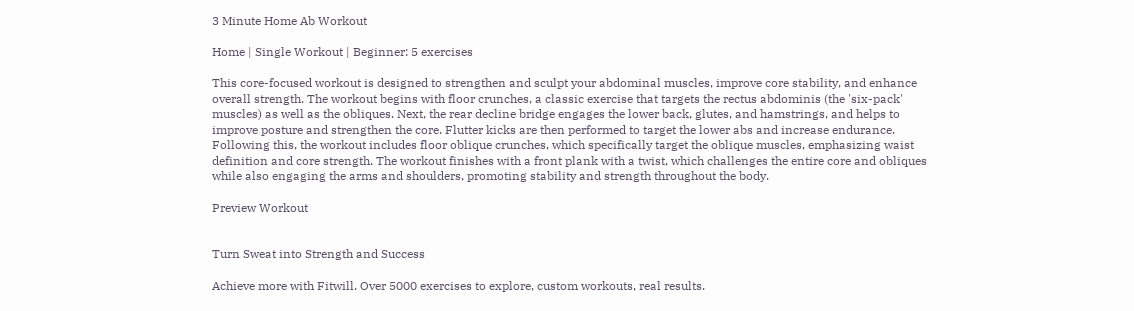3 Minute Home Ab Workout

Home | Single Workout | Beginner: 5 exercises

This core-focused workout is designed to strengthen and sculpt your abdominal muscles, improve core stability, and enhance overall strength. The workout begins with floor crunches, a classic exercise that targets the rectus abdominis (the 'six-pack' muscles) as well as the obliques. Next, the rear decline bridge engages the lower back, glutes, and hamstrings, and helps to improve posture and strengthen the core. Flutter kicks are then performed to target the lower abs and increase endurance. Following this, the workout includes floor oblique crunches, which specifically target the oblique muscles, emphasizing waist definition and core strength. The workout finishes with a front plank with a twist, which challenges the entire core and obliques while also engaging the arms and shoulders, promoting stability and strength throughout the body.

Preview Workout


Turn Sweat into Strength and Success

Achieve more with Fitwill. Over 5000 exercises to explore, custom workouts, real results.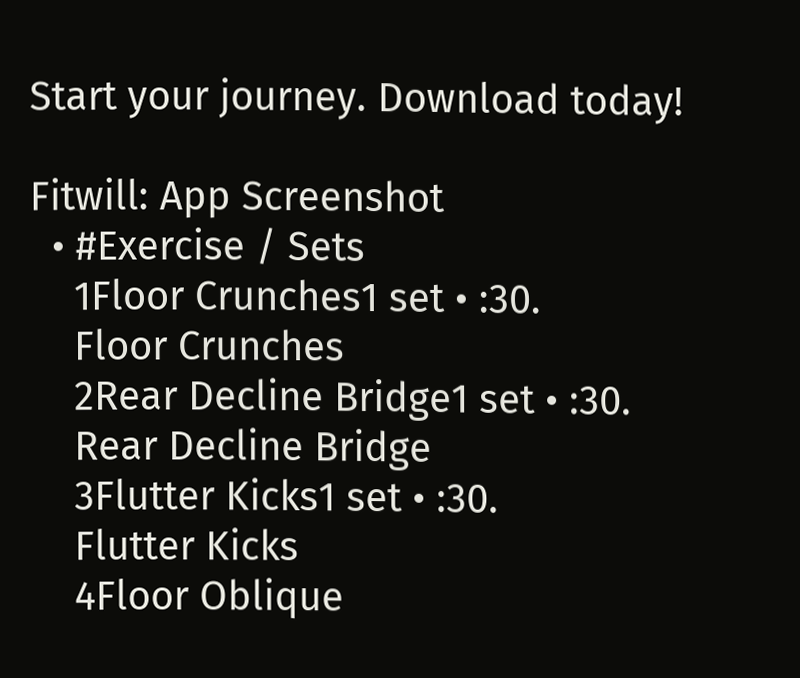Start your journey. Download today!

Fitwill: App Screenshot
  • #Exercise / Sets
    1Floor Crunches1 set • :30.
    Floor Crunches
    2Rear Decline Bridge1 set • :30.
    Rear Decline Bridge
    3Flutter Kicks1 set • :30.
    Flutter Kicks
    4Floor Oblique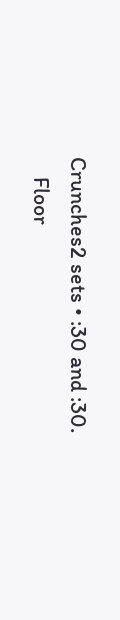Crunches2 sets • :30 and :30.
    Floor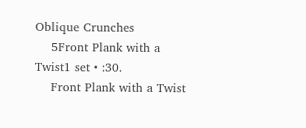Oblique Crunches
    5Front Plank with a Twist1 set • :30.
    Front Plank with a Twist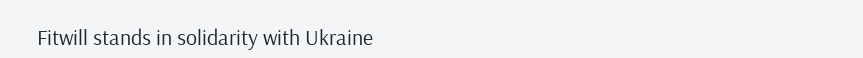Fitwill stands in solidarity with Ukraine